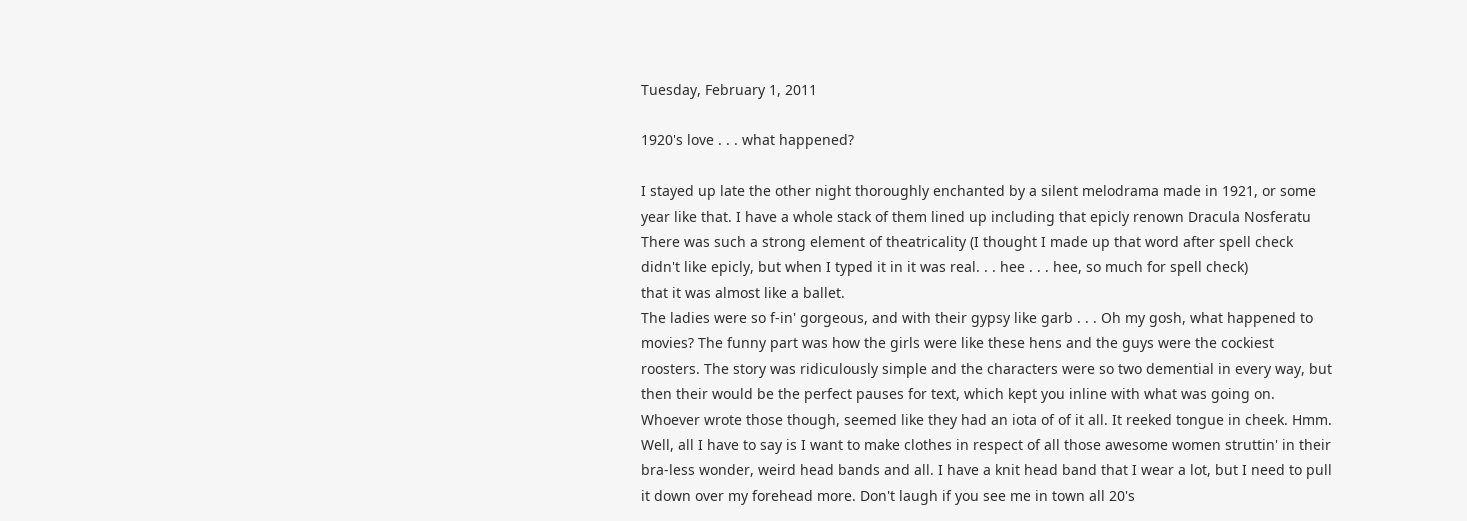Tuesday, February 1, 2011

1920's love . . . what happened?

I stayed up late the other night thoroughly enchanted by a silent melodrama made in 1921, or some year like that. I have a whole stack of them lined up including that epicly renown Dracula Nosferatu
There was such a strong element of theatricality (I thought I made up that word after spell check
didn't like epicly, but when I typed it in it was real. . . hee . . . hee, so much for spell check)
that it was almost like a ballet.
The ladies were so f-in' gorgeous, and with their gypsy like garb . . . Oh my gosh, what happened to movies? The funny part was how the girls were like these hens and the guys were the cockiest roosters. The story was ridiculously simple and the characters were so two demential in every way, but then their would be the perfect pauses for text, which kept you inline with what was going on. Whoever wrote those though, seemed like they had an iota of of it all. It reeked tongue in cheek. Hmm. Well, all I have to say is I want to make clothes in respect of all those awesome women struttin' in their bra-less wonder, weird head bands and all. I have a knit head band that I wear a lot, but I need to pull it down over my forehead more. Don't laugh if you see me in town all 20's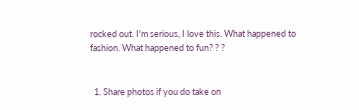rocked out. I'm serious, I love this. What happened to fashion. What happened to fun? ? ?


  1. Share photos if you do take on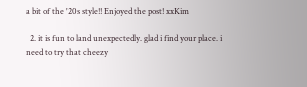a bit of the '20s style!! Enjoyed the post! xxKim

  2. it is fun to land unexpectedly. glad i find your place. i need to try that cheezy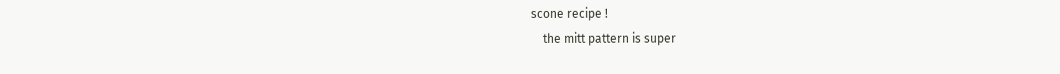scone recipe !
    the mitt pattern is super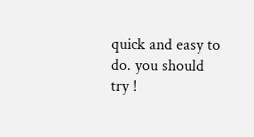quick and easy to do. you should try !